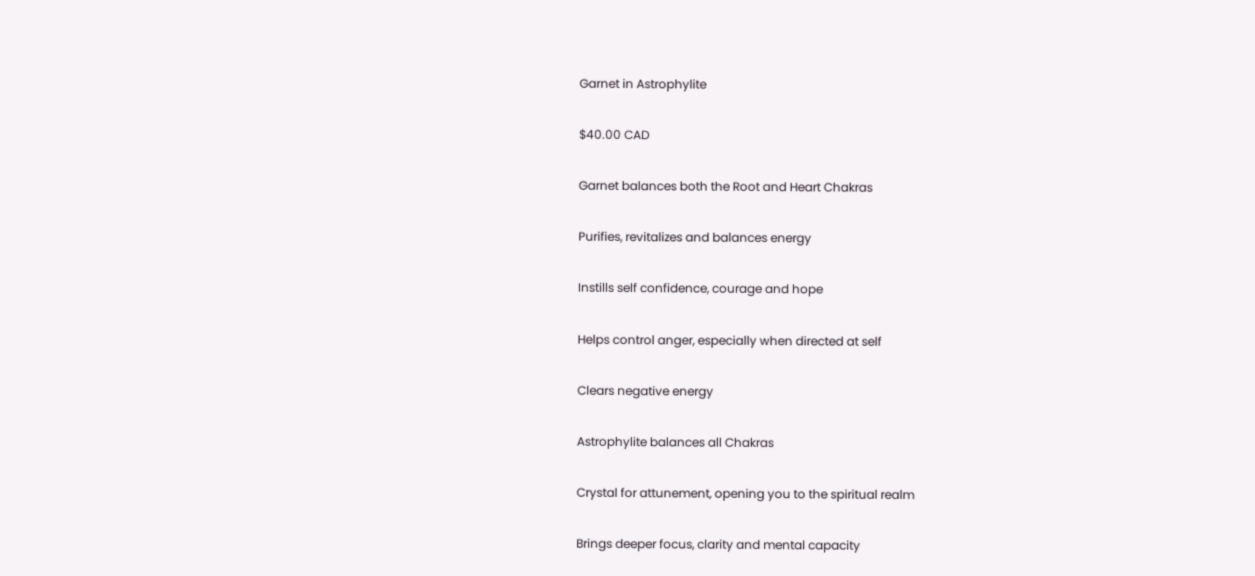Garnet in Astrophylite

$40.00 CAD

Garnet balances both the Root and Heart Chakras

Purifies, revitalizes and balances energy

Instills self confidence, courage and hope

Helps control anger, especially when directed at self

Clears negative energy

Astrophylite balances all Chakras

Crystal for attunement, opening you to the spiritual realm

Brings deeper focus, clarity and mental capacity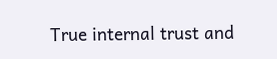True internal trust and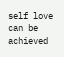self love can be achieved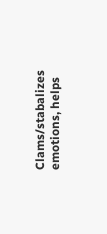Clams/stabalizes emotions, helps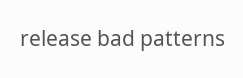release bad patterns